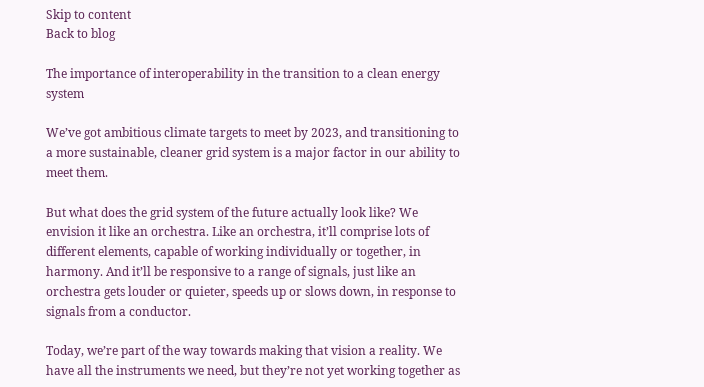Skip to content
Back to blog

The importance of interoperability in the transition to a clean energy system

We’ve got ambitious climate targets to meet by 2023, and transitioning to a more sustainable, cleaner grid system is a major factor in our ability to meet them.

But what does the grid system of the future actually look like? We envision it like an orchestra. Like an orchestra, it’ll comprise lots of different elements, capable of working individually or together, in harmony. And it’ll be responsive to a range of signals, just like an orchestra gets louder or quieter, speeds up or slows down, in response to signals from a conductor.

Today, we’re part of the way towards making that vision a reality. We have all the instruments we need, but they’re not yet working together as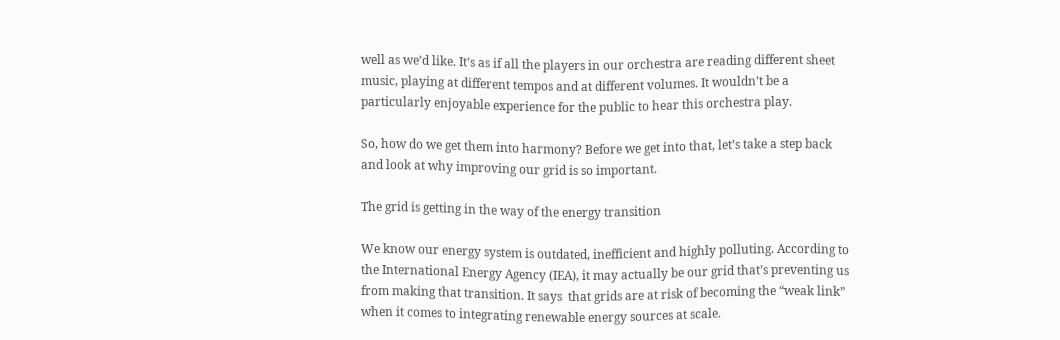well as we’d like. It’s as if all the players in our orchestra are reading different sheet music, playing at different tempos and at different volumes. It wouldn’t be a particularly enjoyable experience for the public to hear this orchestra play.

So, how do we get them into harmony? Before we get into that, let’s take a step back and look at why improving our grid is so important.

The grid is getting in the way of the energy transition

We know our energy system is outdated, inefficient and highly polluting. According to the International Energy Agency (IEA), it may actually be our grid that’s preventing us from making that transition. It says  that grids are at risk of becoming the “weak link” when it comes to integrating renewable energy sources at scale.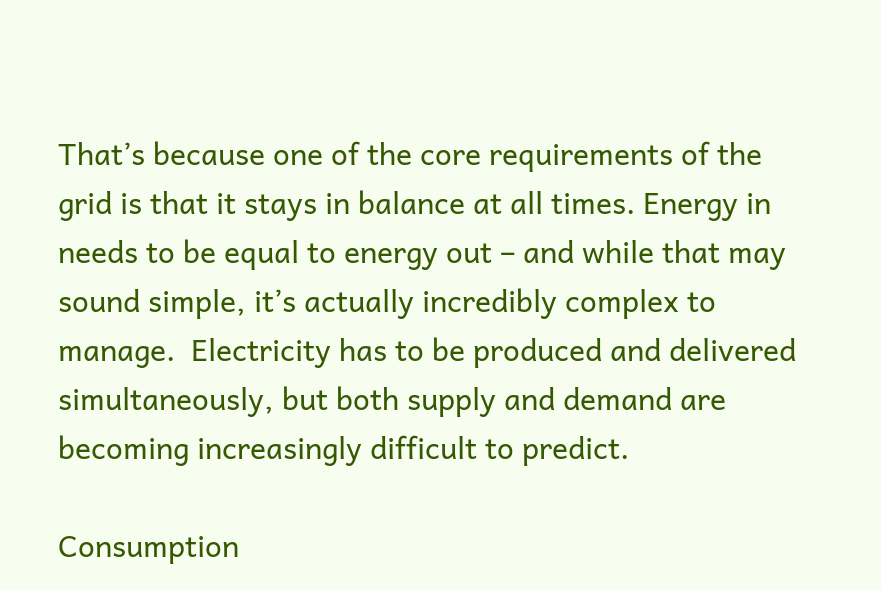That’s because one of the core requirements of the grid is that it stays in balance at all times. Energy in needs to be equal to energy out – and while that may sound simple, it’s actually incredibly complex to manage.  Electricity has to be produced and delivered simultaneously, but both supply and demand are becoming increasingly difficult to predict.

Consumption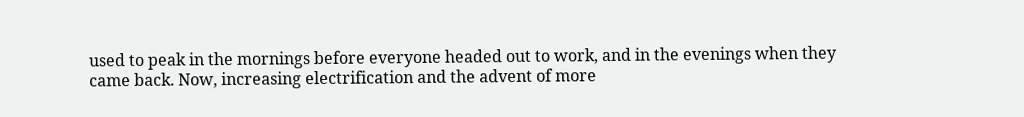used to peak in the mornings before everyone headed out to work, and in the evenings when they came back. Now, increasing electrification and the advent of more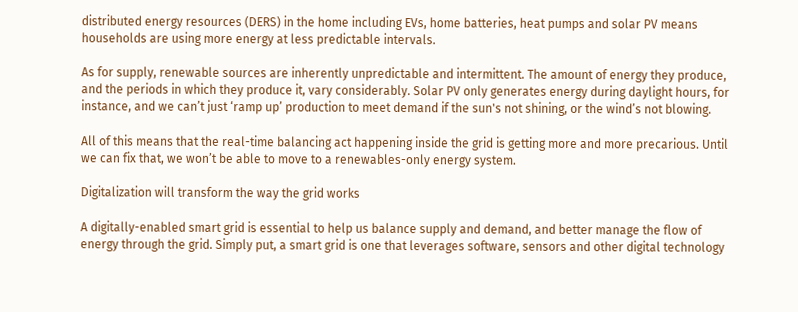distributed energy resources (DERS) in the home including EVs, home batteries, heat pumps and solar PV means households are using more energy at less predictable intervals.

As for supply, renewable sources are inherently unpredictable and intermittent. The amount of energy they produce, and the periods in which they produce it, vary considerably. Solar PV only generates energy during daylight hours, for instance, and we can’t just ‘ramp up’ production to meet demand if the sun's not shining, or the wind’s not blowing.

All of this means that the real-time balancing act happening inside the grid is getting more and more precarious. Until we can fix that, we won’t be able to move to a renewables-only energy system.

Digitalization will transform the way the grid works

A digitally-enabled smart grid is essential to help us balance supply and demand, and better manage the flow of energy through the grid. Simply put, a smart grid is one that leverages software, sensors and other digital technology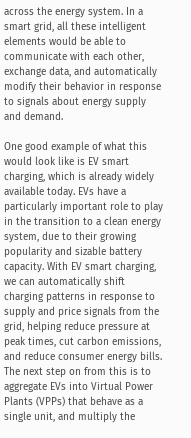across the energy system. In a smart grid, all these intelligent elements would be able to communicate with each other, exchange data, and automatically modify their behavior in response to signals about energy supply and demand.

One good example of what this would look like is EV smart charging, which is already widely available today. EVs have a particularly important role to play in the transition to a clean energy system, due to their growing popularity and sizable battery capacity. With EV smart charging, we can automatically shift charging patterns in response to supply and price signals from the grid, helping reduce pressure at peak times, cut carbon emissions, and reduce consumer energy bills. The next step on from this is to aggregate EVs into Virtual Power Plants (VPPs) that behave as a single unit, and multiply the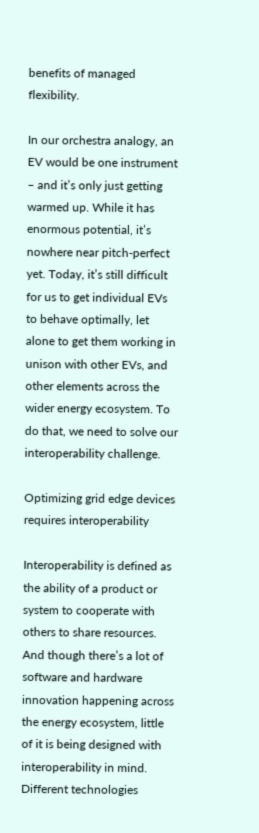benefits of managed flexibility.

In our orchestra analogy, an EV would be one instrument – and it’s only just getting warmed up. While it has enormous potential, it’s nowhere near pitch-perfect yet. Today, it’s still difficult for us to get individual EVs to behave optimally, let alone to get them working in unison with other EVs, and other elements across the wider energy ecosystem. To do that, we need to solve our interoperability challenge.

Optimizing grid edge devices requires interoperability

Interoperability is defined as the ability of a product or system to cooperate with others to share resources. And though there’s a lot of software and hardware innovation happening across the energy ecosystem, little of it is being designed with interoperability in mind. Different technologies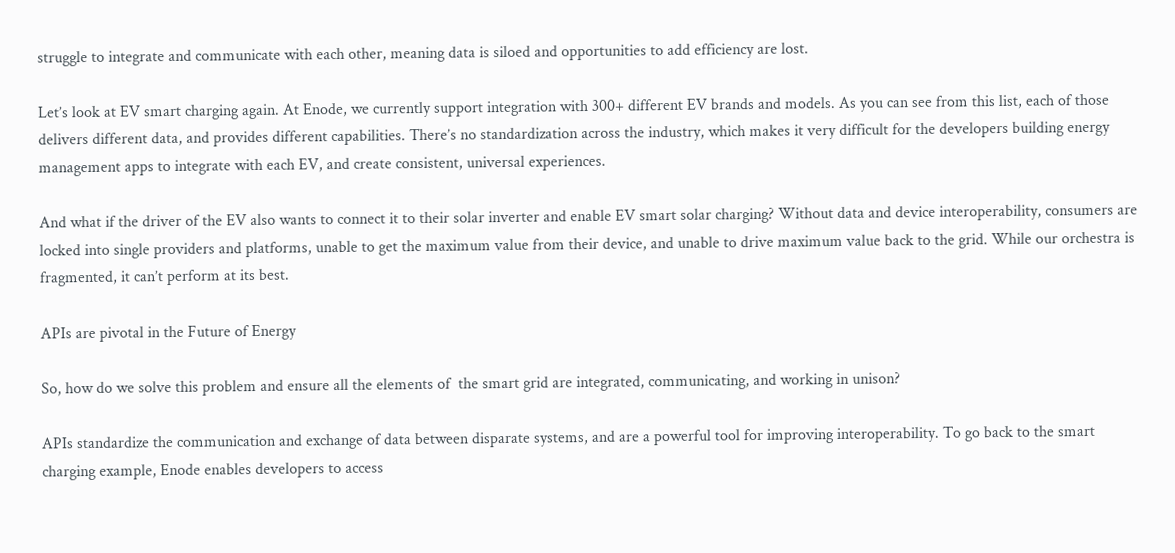struggle to integrate and communicate with each other, meaning data is siloed and opportunities to add efficiency are lost.

Let’s look at EV smart charging again. At Enode, we currently support integration with 300+ different EV brands and models. As you can see from this list, each of those delivers different data, and provides different capabilities. There’s no standardization across the industry, which makes it very difficult for the developers building energy management apps to integrate with each EV, and create consistent, universal experiences.

And what if the driver of the EV also wants to connect it to their solar inverter and enable EV smart solar charging? Without data and device interoperability, consumers are locked into single providers and platforms, unable to get the maximum value from their device, and unable to drive maximum value back to the grid. While our orchestra is fragmented, it can’t perform at its best.

APIs are pivotal in the Future of Energy

So, how do we solve this problem and ensure all the elements of  the smart grid are integrated, communicating, and working in unison?

APIs standardize the communication and exchange of data between disparate systems, and are a powerful tool for improving interoperability. To go back to the smart charging example, Enode enables developers to access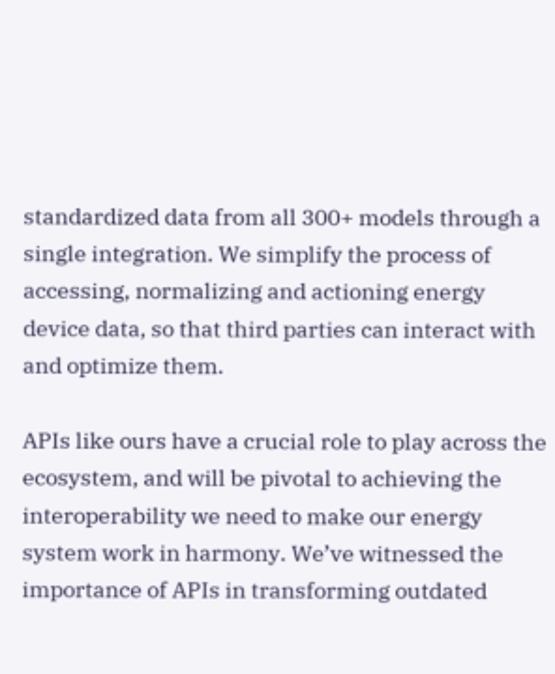standardized data from all 300+ models through a single integration. We simplify the process of accessing, normalizing and actioning energy device data, so that third parties can interact with and optimize them.

APIs like ours have a crucial role to play across the ecosystem, and will be pivotal to achieving the interoperability we need to make our energy system work in harmony. We’ve witnessed the importance of APIs in transforming outdated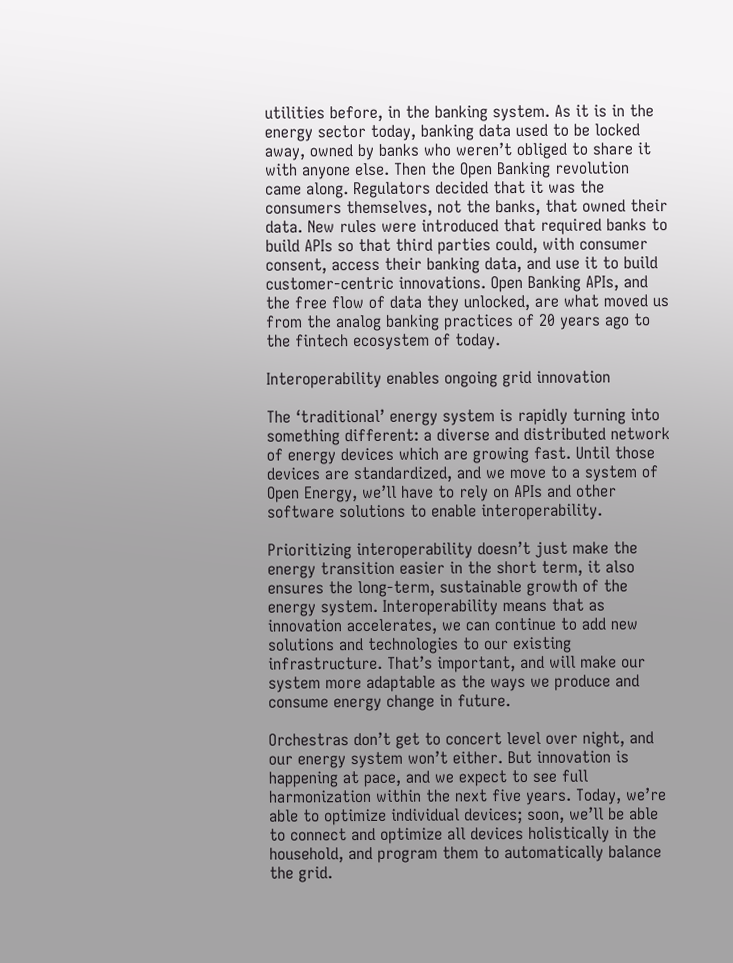utilities before, in the banking system. As it is in the energy sector today, banking data used to be locked away, owned by banks who weren’t obliged to share it with anyone else. Then the Open Banking revolution came along. Regulators decided that it was the consumers themselves, not the banks, that owned their data. New rules were introduced that required banks to build APIs so that third parties could, with consumer consent, access their banking data, and use it to build customer-centric innovations. Open Banking APIs, and the free flow of data they unlocked, are what moved us from the analog banking practices of 20 years ago to the fintech ecosystem of today.

Interoperability enables ongoing grid innovation

The ‘traditional’ energy system is rapidly turning into something different: a diverse and distributed network of energy devices which are growing fast. Until those devices are standardized, and we move to a system of Open Energy, we’ll have to rely on APIs and other software solutions to enable interoperability.

Prioritizing interoperability doesn’t just make the energy transition easier in the short term, it also ensures the long-term, sustainable growth of the energy system. Interoperability means that as innovation accelerates, we can continue to add new solutions and technologies to our existing infrastructure. That’s important, and will make our system more adaptable as the ways we produce and consume energy change in future.

Orchestras don’t get to concert level over night, and our energy system won’t either. But innovation is happening at pace, and we expect to see full harmonization within the next five years. Today, we’re able to optimize individual devices; soon, we’ll be able to connect and optimize all devices holistically in the household, and program them to automatically balance the grid.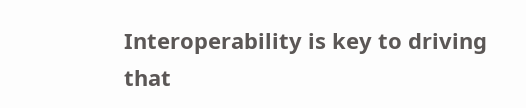Interoperability is key to driving that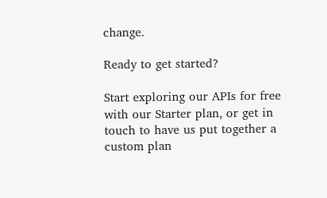change.

Ready to get started?

Start exploring our APIs for free with our Starter plan, or get in touch to have us put together a custom plan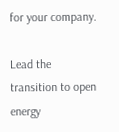for your company.

Lead the transition to open energy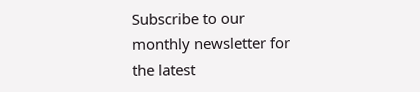Subscribe to our monthly newsletter for the latest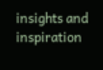insights and inspiration